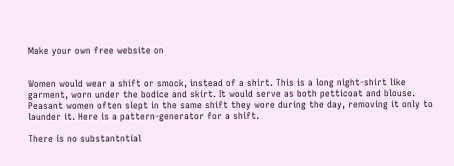Make your own free website on


Women would wear a shift or smock, instead of a shirt. This is a long night-shirt like garment, worn under the bodice and skirt. It would serve as both petticoat and blouse. Peasant women often slept in the same shift they wore during the day, removing it only to launder it. Here is a pattern-generator for a shift.

There is no substantntial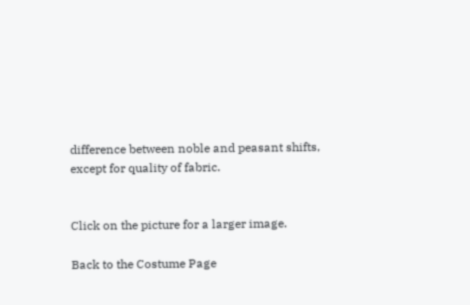difference between noble and peasant shifts, except for quality of fabric.


Click on the picture for a larger image.

Back to the Costume Page